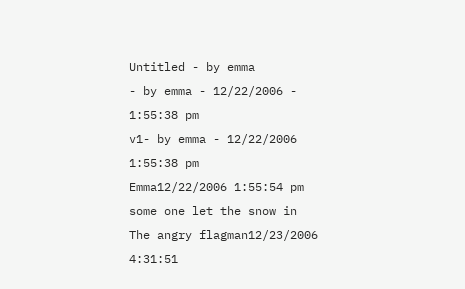Untitled - by emma
- by emma - 12/22/2006 - 1:55:38 pm
v1- by emma - 12/22/2006 1:55:38 pm
Emma12/22/2006 1:55:54 pm
some one let the snow in
The angry flagman12/23/2006 4:31:51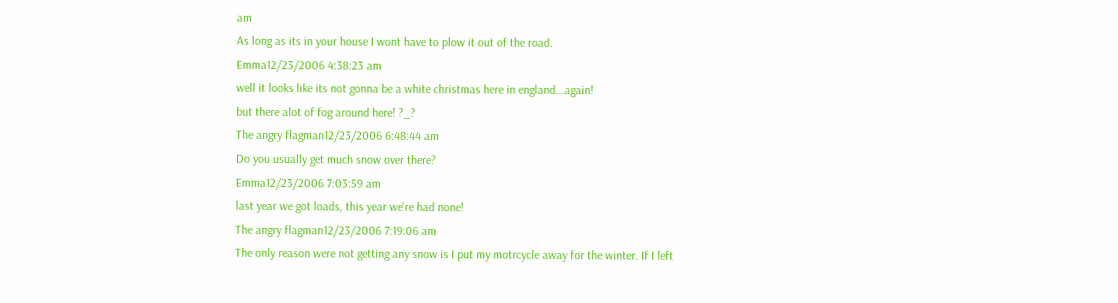am
As long as its in your house I wont have to plow it out of the road.
Emma12/23/2006 4:38:23 am
well it looks like its not gonna be a white christmas here in england...again!
but there alot of fog around here! ?_?
The angry flagman12/23/2006 6:48:44 am
Do you usually get much snow over there?
Emma12/23/2006 7:03:59 am
last year we got loads, this year we're had none!
The angry flagman12/23/2006 7:19:06 am
The only reason were not getting any snow is I put my motrcycle away for the winter. If I left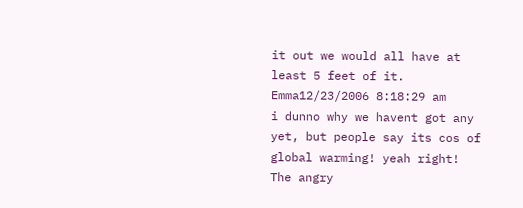it out we would all have at least 5 feet of it.
Emma12/23/2006 8:18:29 am
i dunno why we havent got any yet, but people say its cos of global warming! yeah right!
The angry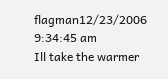flagman12/23/2006 9:34:45 am
Ill take the warmer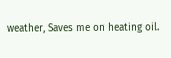weather, Saves me on heating oil.